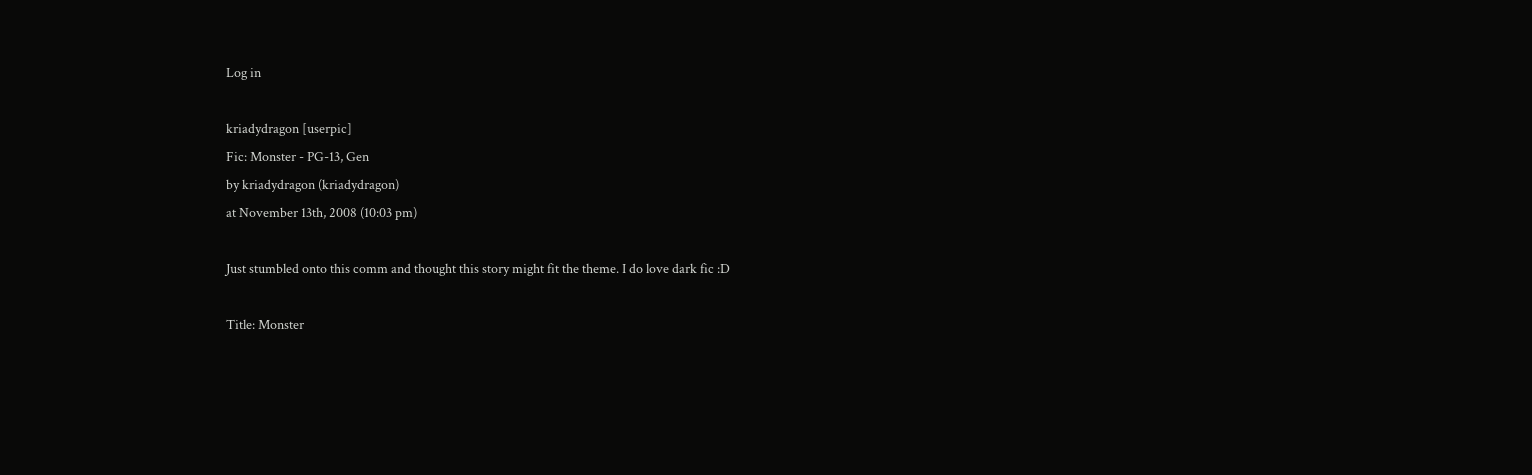Log in

kriadydragon [userpic]
Fic: Monster - PG-13, Gen
by kriadydragon (kriadydragon)
at November 13th, 2008 (10:03 pm)

Just stumbled onto this comm and thought this story might fit the theme. I do love dark fic :D

Title: Monster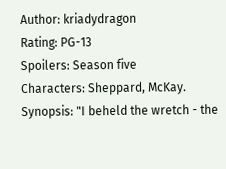Author: kriadydragon
Rating: PG-13
Spoilers: Season five
Characters: Sheppard, McKay.
Synopsis: "I beheld the wretch - the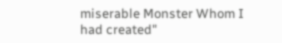miserable Monster Whom I had created"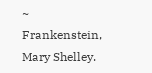~ Frankenstein, Mary Shelley.